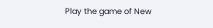Play the game of New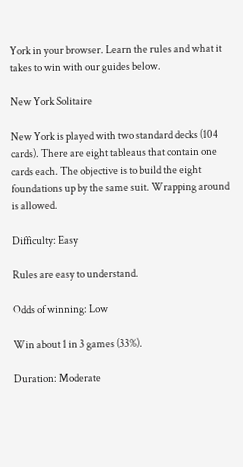York in your browser. Learn the rules and what it takes to win with our guides below.

New York Solitaire

New York is played with two standard decks (104 cards). There are eight tableaus that contain one cards each. The objective is to build the eight foundations up by the same suit. Wrapping around is allowed.

Difficulty: Easy

Rules are easy to understand.

Odds of winning: Low

Win about 1 in 3 games (33%).

Duration: Moderate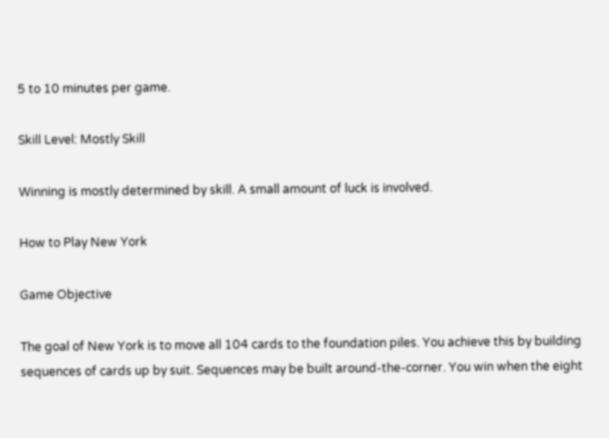5 to 10 minutes per game.

Skill Level: Mostly Skill

Winning is mostly determined by skill. A small amount of luck is involved.

How to Play New York

Game Objective

The goal of New York is to move all 104 cards to the foundation piles. You achieve this by building sequences of cards up by suit. Sequences may be built around-the-corner. You win when the eight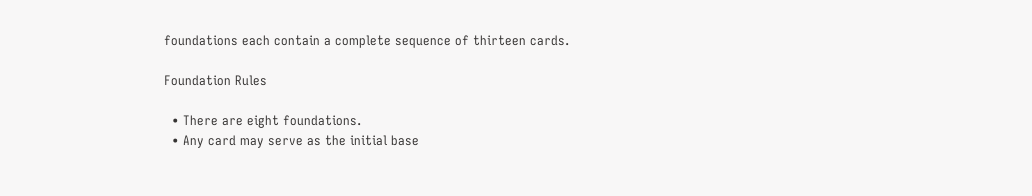foundations each contain a complete sequence of thirteen cards.

Foundation Rules

  • There are eight foundations.
  • Any card may serve as the initial base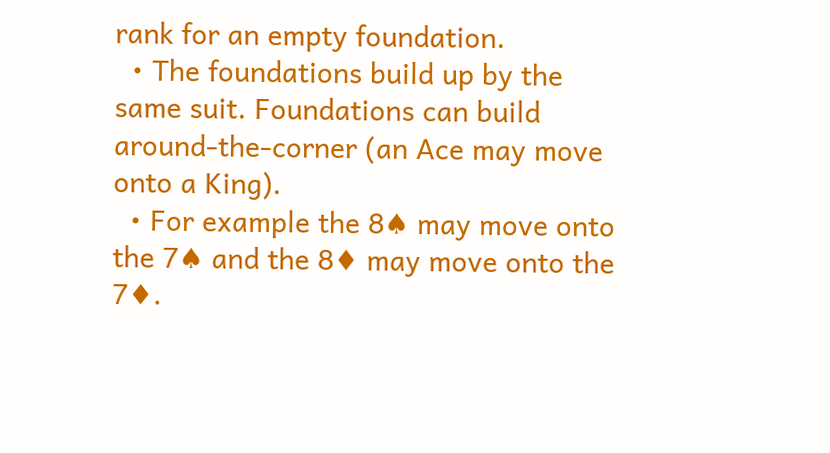rank for an empty foundation.
  • The foundations build up by the same suit. Foundations can build around-the-corner (an Ace may move onto a King).
  • For example the 8♠ may move onto the 7♠ and the 8♦ may move onto the 7♦.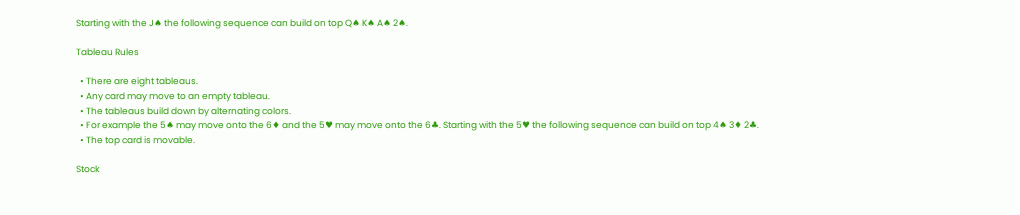Starting with the J♠ the following sequence can build on top Q♠ K♠ A♠ 2♠.

Tableau Rules

  • There are eight tableaus.
  • Any card may move to an empty tableau.
  • The tableaus build down by alternating colors.
  • For example the 5♠ may move onto the 6♦ and the 5♥ may move onto the 6♣. Starting with the 5♥ the following sequence can build on top 4♠ 3♦ 2♣.
  • The top card is movable.

Stock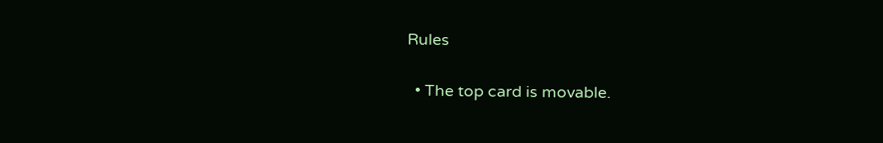Rules

  • The top card is movable.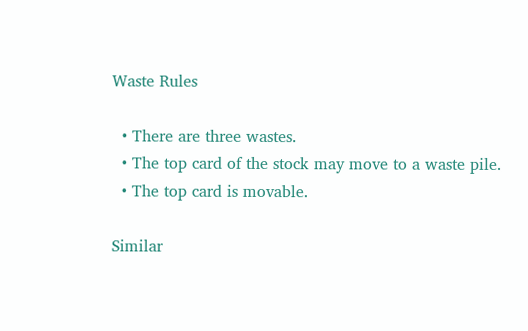Waste Rules

  • There are three wastes.
  • The top card of the stock may move to a waste pile.
  • The top card is movable.

Similar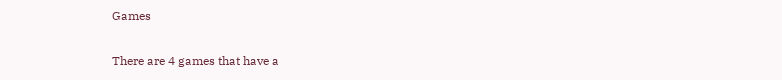Games

There are 4 games that have a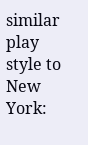similar play style to New York: